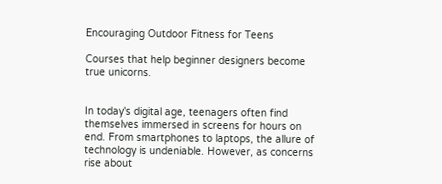Encouraging Outdoor Fitness for Teens

Courses that help beginner designers become true unicorns.


In today's digital age, teenagers often find themselves immersed in screens for hours on end. From smartphones to laptops, the allure of technology is undeniable. However, as concerns rise about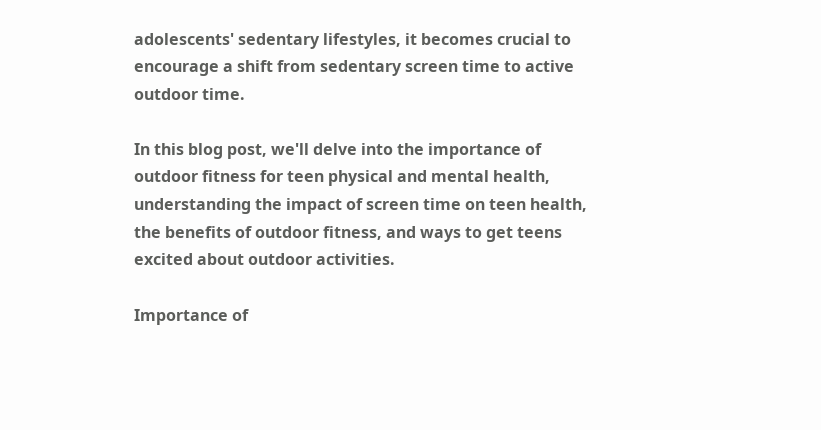adolescents' sedentary lifestyles, it becomes crucial to encourage a shift from sedentary screen time to active outdoor time.

In this blog post, we'll delve into the importance of outdoor fitness for teen physical and mental health, understanding the impact of screen time on teen health, the benefits of outdoor fitness, and ways to get teens excited about outdoor activities.

Importance of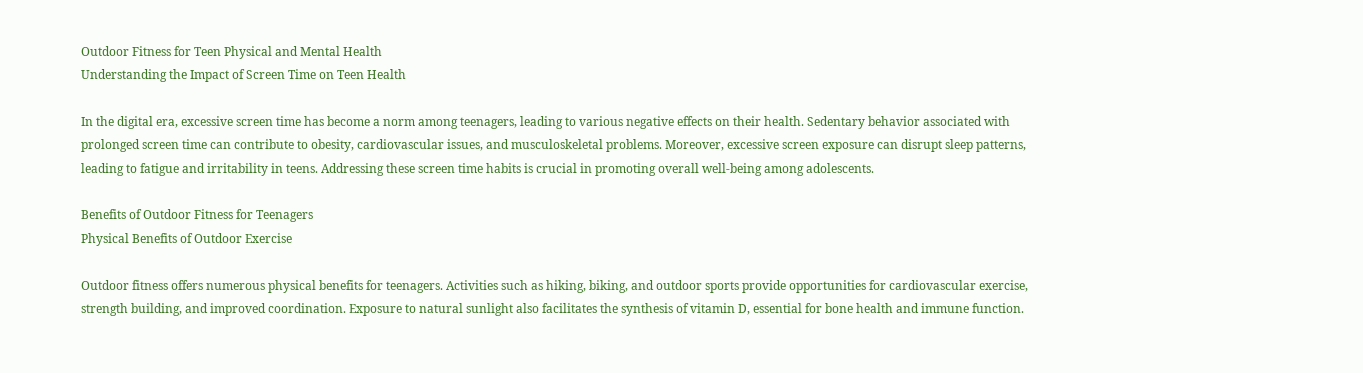Outdoor Fitness for Teen Physical and Mental Health
Understanding the Impact of Screen Time on Teen Health

In the digital era, excessive screen time has become a norm among teenagers, leading to various negative effects on their health. Sedentary behavior associated with prolonged screen time can contribute to obesity, cardiovascular issues, and musculoskeletal problems. Moreover, excessive screen exposure can disrupt sleep patterns, leading to fatigue and irritability in teens. Addressing these screen time habits is crucial in promoting overall well-being among adolescents.

Benefits of Outdoor Fitness for Teenagers
Physical Benefits of Outdoor Exercise

Outdoor fitness offers numerous physical benefits for teenagers. Activities such as hiking, biking, and outdoor sports provide opportunities for cardiovascular exercise, strength building, and improved coordination. Exposure to natural sunlight also facilitates the synthesis of vitamin D, essential for bone health and immune function.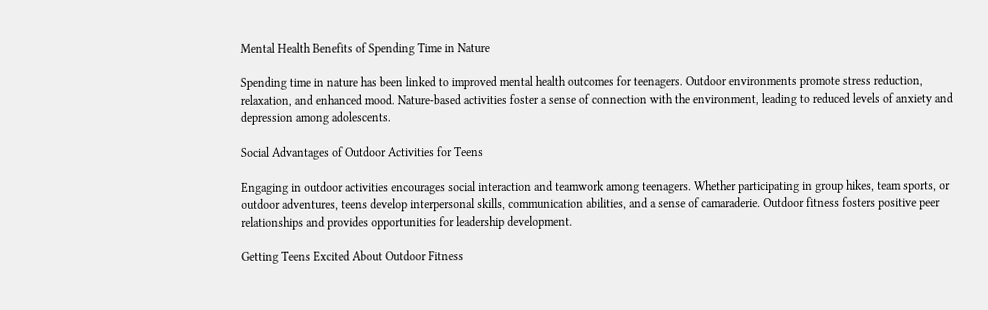Mental Health Benefits of Spending Time in Nature

Spending time in nature has been linked to improved mental health outcomes for teenagers. Outdoor environments promote stress reduction, relaxation, and enhanced mood. Nature-based activities foster a sense of connection with the environment, leading to reduced levels of anxiety and depression among adolescents.

Social Advantages of Outdoor Activities for Teens

Engaging in outdoor activities encourages social interaction and teamwork among teenagers. Whether participating in group hikes, team sports, or outdoor adventures, teens develop interpersonal skills, communication abilities, and a sense of camaraderie. Outdoor fitness fosters positive peer relationships and provides opportunities for leadership development.

Getting Teens Excited About Outdoor Fitness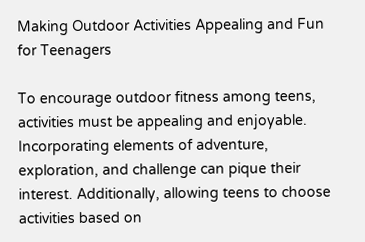Making Outdoor Activities Appealing and Fun for Teenagers

To encourage outdoor fitness among teens, activities must be appealing and enjoyable. Incorporating elements of adventure, exploration, and challenge can pique their interest. Additionally, allowing teens to choose activities based on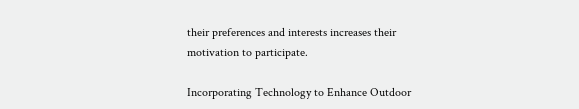their preferences and interests increases their motivation to participate.

Incorporating Technology to Enhance Outdoor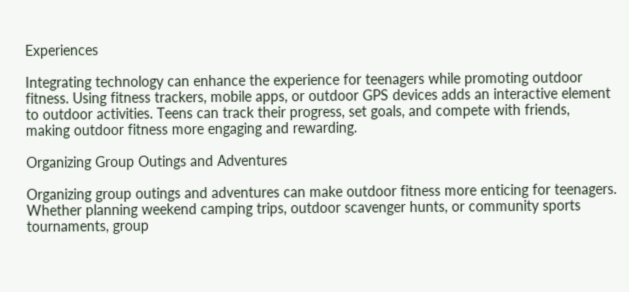Experiences

Integrating technology can enhance the experience for teenagers while promoting outdoor fitness. Using fitness trackers, mobile apps, or outdoor GPS devices adds an interactive element to outdoor activities. Teens can track their progress, set goals, and compete with friends, making outdoor fitness more engaging and rewarding.

Organizing Group Outings and Adventures

Organizing group outings and adventures can make outdoor fitness more enticing for teenagers. Whether planning weekend camping trips, outdoor scavenger hunts, or community sports tournaments, group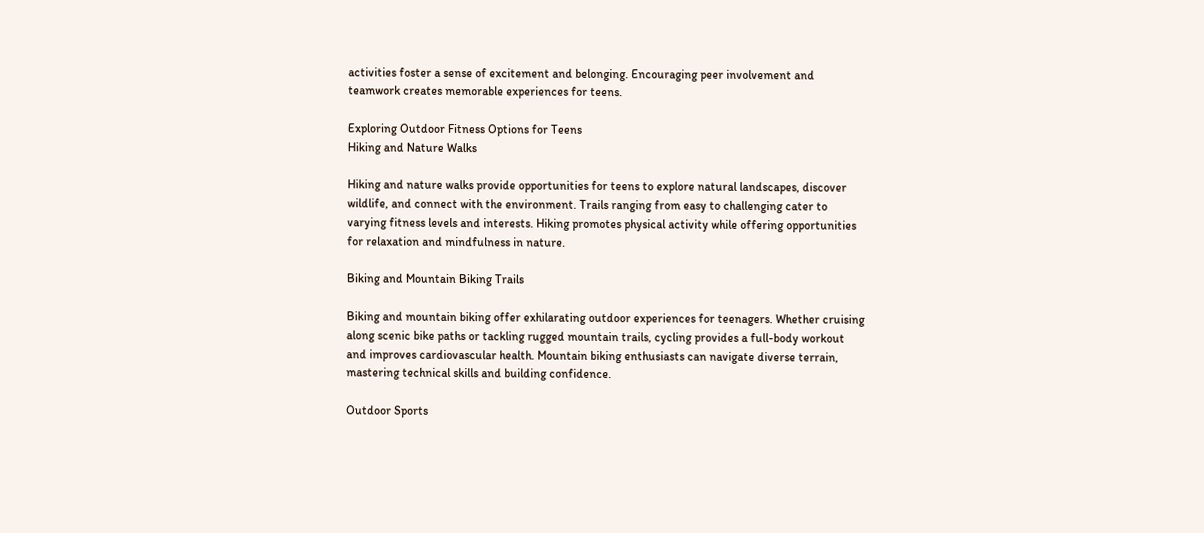activities foster a sense of excitement and belonging. Encouraging peer involvement and teamwork creates memorable experiences for teens.

Exploring Outdoor Fitness Options for Teens
Hiking and Nature Walks

Hiking and nature walks provide opportunities for teens to explore natural landscapes, discover wildlife, and connect with the environment. Trails ranging from easy to challenging cater to varying fitness levels and interests. Hiking promotes physical activity while offering opportunities for relaxation and mindfulness in nature.

Biking and Mountain Biking Trails

Biking and mountain biking offer exhilarating outdoor experiences for teenagers. Whether cruising along scenic bike paths or tackling rugged mountain trails, cycling provides a full-body workout and improves cardiovascular health. Mountain biking enthusiasts can navigate diverse terrain, mastering technical skills and building confidence.

Outdoor Sports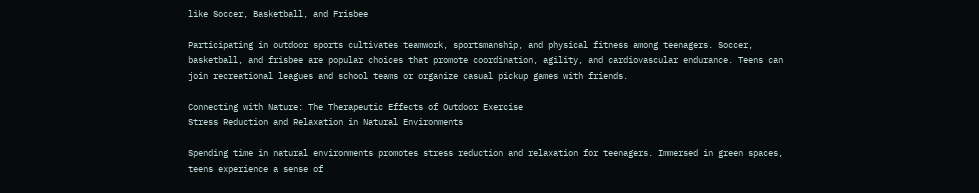like Soccer, Basketball, and Frisbee

Participating in outdoor sports cultivates teamwork, sportsmanship, and physical fitness among teenagers. Soccer, basketball, and frisbee are popular choices that promote coordination, agility, and cardiovascular endurance. Teens can join recreational leagues and school teams or organize casual pickup games with friends.

Connecting with Nature: The Therapeutic Effects of Outdoor Exercise
Stress Reduction and Relaxation in Natural Environments

Spending time in natural environments promotes stress reduction and relaxation for teenagers. Immersed in green spaces, teens experience a sense of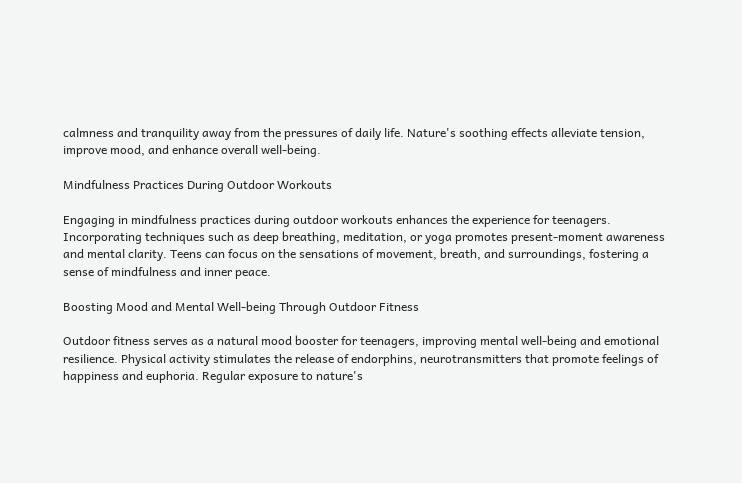calmness and tranquility away from the pressures of daily life. Nature's soothing effects alleviate tension, improve mood, and enhance overall well-being.

Mindfulness Practices During Outdoor Workouts

Engaging in mindfulness practices during outdoor workouts enhances the experience for teenagers. Incorporating techniques such as deep breathing, meditation, or yoga promotes present-moment awareness and mental clarity. Teens can focus on the sensations of movement, breath, and surroundings, fostering a sense of mindfulness and inner peace.

Boosting Mood and Mental Well-being Through Outdoor Fitness

Outdoor fitness serves as a natural mood booster for teenagers, improving mental well-being and emotional resilience. Physical activity stimulates the release of endorphins, neurotransmitters that promote feelings of happiness and euphoria. Regular exposure to nature's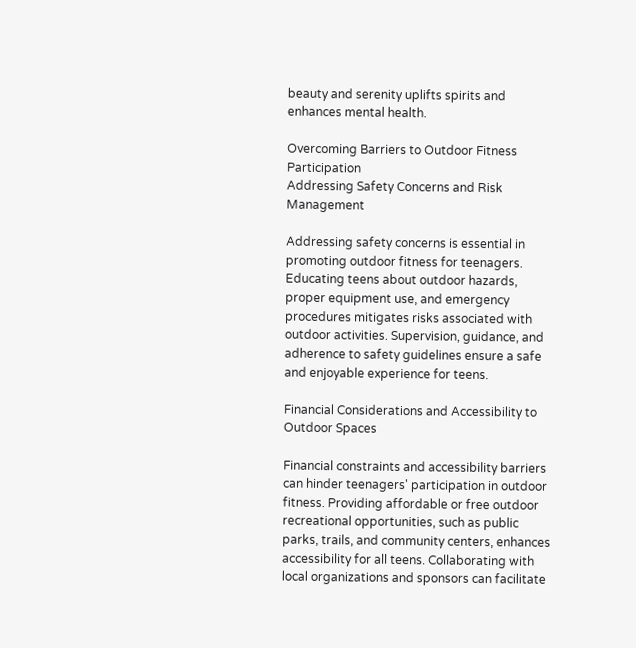beauty and serenity uplifts spirits and enhances mental health.

Overcoming Barriers to Outdoor Fitness Participation
Addressing Safety Concerns and Risk Management

Addressing safety concerns is essential in promoting outdoor fitness for teenagers. Educating teens about outdoor hazards, proper equipment use, and emergency procedures mitigates risks associated with outdoor activities. Supervision, guidance, and adherence to safety guidelines ensure a safe and enjoyable experience for teens.

Financial Considerations and Accessibility to Outdoor Spaces

Financial constraints and accessibility barriers can hinder teenagers' participation in outdoor fitness. Providing affordable or free outdoor recreational opportunities, such as public parks, trails, and community centers, enhances accessibility for all teens. Collaborating with local organizations and sponsors can facilitate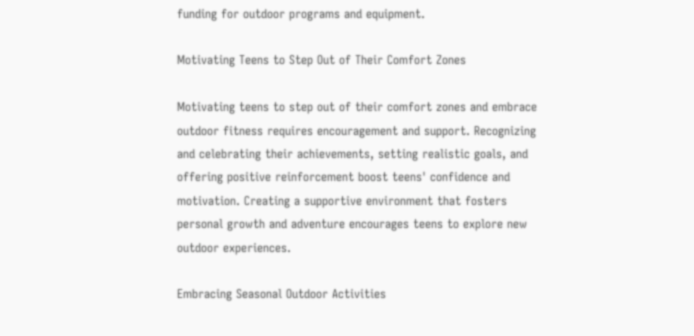funding for outdoor programs and equipment.

Motivating Teens to Step Out of Their Comfort Zones

Motivating teens to step out of their comfort zones and embrace outdoor fitness requires encouragement and support. Recognizing and celebrating their achievements, setting realistic goals, and offering positive reinforcement boost teens' confidence and motivation. Creating a supportive environment that fosters personal growth and adventure encourages teens to explore new outdoor experiences.

Embracing Seasonal Outdoor Activities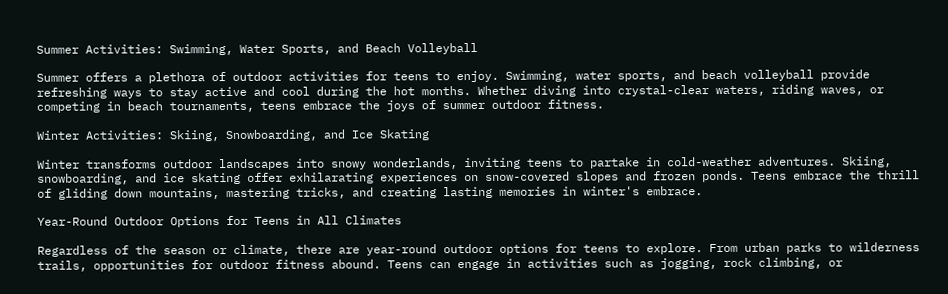Summer Activities: Swimming, Water Sports, and Beach Volleyball

Summer offers a plethora of outdoor activities for teens to enjoy. Swimming, water sports, and beach volleyball provide refreshing ways to stay active and cool during the hot months. Whether diving into crystal-clear waters, riding waves, or competing in beach tournaments, teens embrace the joys of summer outdoor fitness.

Winter Activities: Skiing, Snowboarding, and Ice Skating

Winter transforms outdoor landscapes into snowy wonderlands, inviting teens to partake in cold-weather adventures. Skiing, snowboarding, and ice skating offer exhilarating experiences on snow-covered slopes and frozen ponds. Teens embrace the thrill of gliding down mountains, mastering tricks, and creating lasting memories in winter's embrace.

Year-Round Outdoor Options for Teens in All Climates

Regardless of the season or climate, there are year-round outdoor options for teens to explore. From urban parks to wilderness trails, opportunities for outdoor fitness abound. Teens can engage in activities such as jogging, rock climbing, or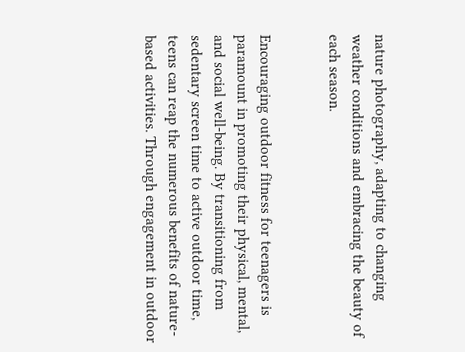nature photography, adapting to changing weather conditions and embracing the beauty of each season.


Encouraging outdoor fitness for teenagers is paramount in promoting their physical, mental, and social well-being. By transitioning from sedentary screen time to active outdoor time, teens can reap the numerous benefits of nature-based activities. Through engagement in outdoor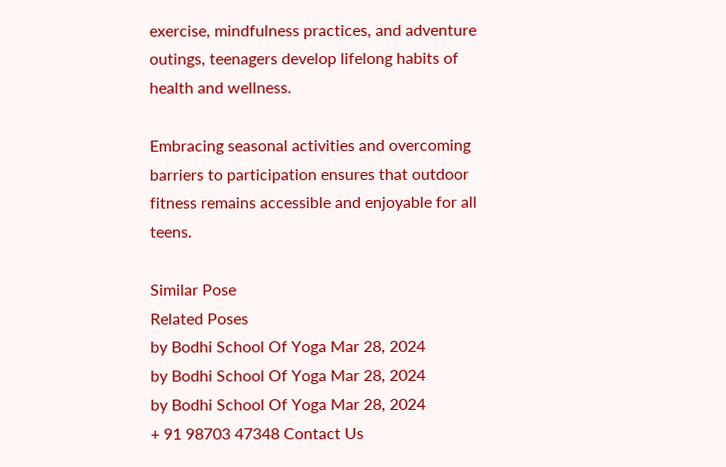exercise, mindfulness practices, and adventure outings, teenagers develop lifelong habits of health and wellness.

Embracing seasonal activities and overcoming barriers to participation ensures that outdoor fitness remains accessible and enjoyable for all teens.

Similar Pose
Related Poses
by Bodhi School Of Yoga Mar 28, 2024
by Bodhi School Of Yoga Mar 28, 2024
by Bodhi School Of Yoga Mar 28, 2024
+ 91 98703 47348 Contact Us